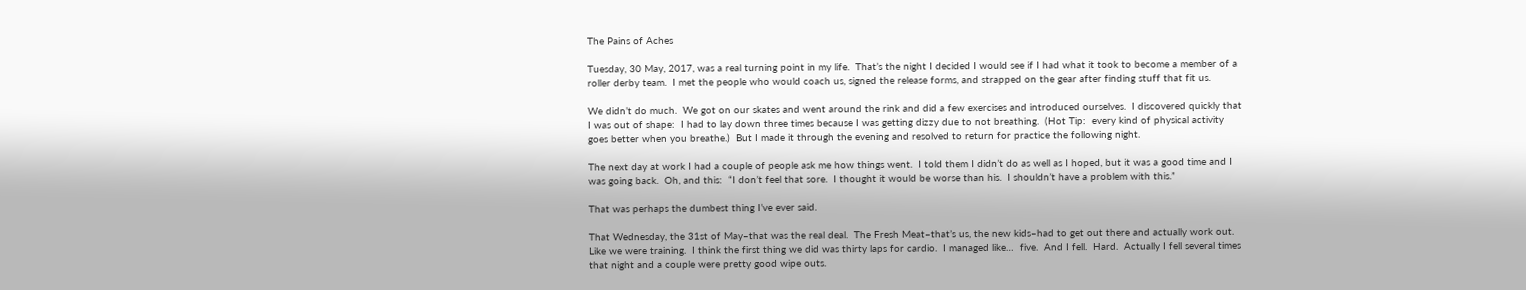The Pains of Aches

Tuesday, 30 May, 2017, was a real turning point in my life.  That’s the night I decided I would see if I had what it took to become a member of a roller derby team.  I met the people who would coach us, signed the release forms, and strapped on the gear after finding stuff that fit us.

We didn’t do much.  We got on our skates and went around the rink and did a few exercises and introduced ourselves.  I discovered quickly that I was out of shape:  I had to lay down three times because I was getting dizzy due to not breathing.  (Hot Tip:  every kind of physical activity goes better when you breathe.)  But I made it through the evening and resolved to return for practice the following night.

The next day at work I had a couple of people ask me how things went.  I told them I didn’t do as well as I hoped, but it was a good time and I was going back.  Oh, and this:  “I don’t feel that sore.  I thought it would be worse than his.  I shouldn’t have a problem with this.”

That was perhaps the dumbest thing I’ve ever said.

That Wednesday, the 31st of May–that was the real deal.  The Fresh Meat–that’s us, the new kids–had to get out there and actually work out.  Like we were training.  I think the first thing we did was thirty laps for cardio.  I managed like…  five.  And I fell.  Hard.  Actually I fell several times that night and a couple were pretty good wipe outs.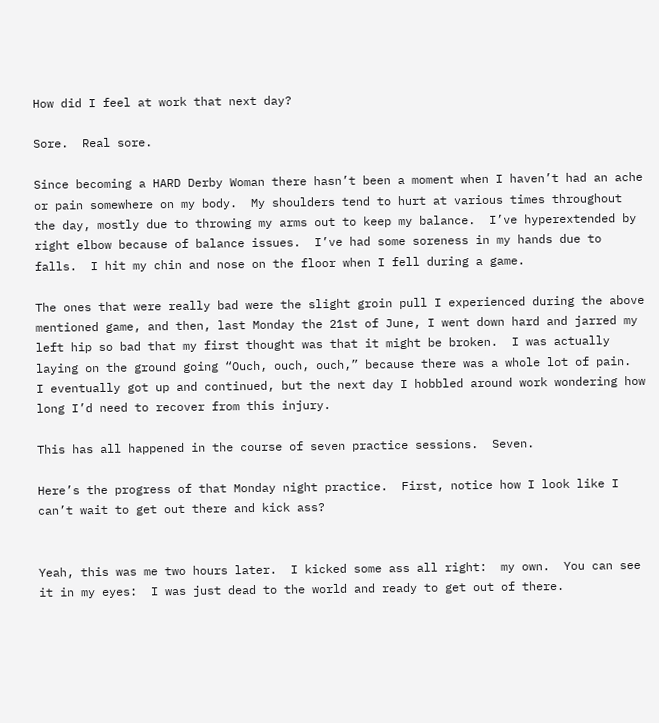How did I feel at work that next day?

Sore.  Real sore.

Since becoming a HARD Derby Woman there hasn’t been a moment when I haven’t had an ache or pain somewhere on my body.  My shoulders tend to hurt at various times throughout the day, mostly due to throwing my arms out to keep my balance.  I’ve hyperextended by right elbow because of balance issues.  I’ve had some soreness in my hands due to falls.  I hit my chin and nose on the floor when I fell during a game.

The ones that were really bad were the slight groin pull I experienced during the above mentioned game, and then, last Monday the 21st of June, I went down hard and jarred my left hip so bad that my first thought was that it might be broken.  I was actually laying on the ground going “Ouch, ouch, ouch,” because there was a whole lot of pain.  I eventually got up and continued, but the next day I hobbled around work wondering how long I’d need to recover from this injury.

This has all happened in the course of seven practice sessions.  Seven.

Here’s the progress of that Monday night practice.  First, notice how I look like I can’t wait to get out there and kick ass?


Yeah, this was me two hours later.  I kicked some ass all right:  my own.  You can see it in my eyes:  I was just dead to the world and ready to get out of there.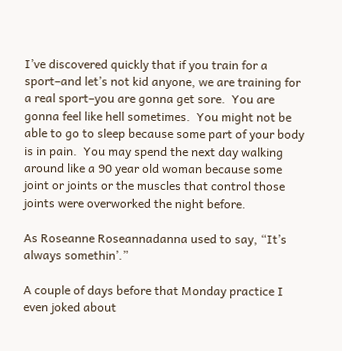I’ve discovered quickly that if you train for a sport–and let’s not kid anyone, we are training for a real sport–you are gonna get sore.  You are gonna feel like hell sometimes.  You might not be able to go to sleep because some part of your body is in pain.  You may spend the next day walking around like a 90 year old woman because some joint or joints or the muscles that control those joints were overworked the night before.

As Roseanne Roseannadanna used to say, “It’s always somethin’.”

A couple of days before that Monday practice I even joked about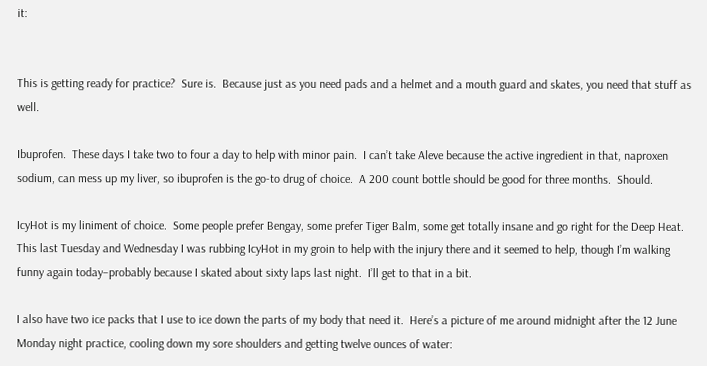it:


This is getting ready for practice?  Sure is.  Because just as you need pads and a helmet and a mouth guard and skates, you need that stuff as well.

Ibuprofen.  These days I take two to four a day to help with minor pain.  I can’t take Aleve because the active ingredient in that, naproxen sodium, can mess up my liver, so ibuprofen is the go-to drug of choice.  A 200 count bottle should be good for three months.  Should.

IcyHot is my liniment of choice.  Some people prefer Bengay, some prefer Tiger Balm, some get totally insane and go right for the Deep Heat.  This last Tuesday and Wednesday I was rubbing IcyHot in my groin to help with the injury there and it seemed to help, though I’m walking funny again today–probably because I skated about sixty laps last night.  I’ll get to that in a bit.

I also have two ice packs that I use to ice down the parts of my body that need it.  Here’s a picture of me around midnight after the 12 June Monday night practice, cooling down my sore shoulders and getting twelve ounces of water: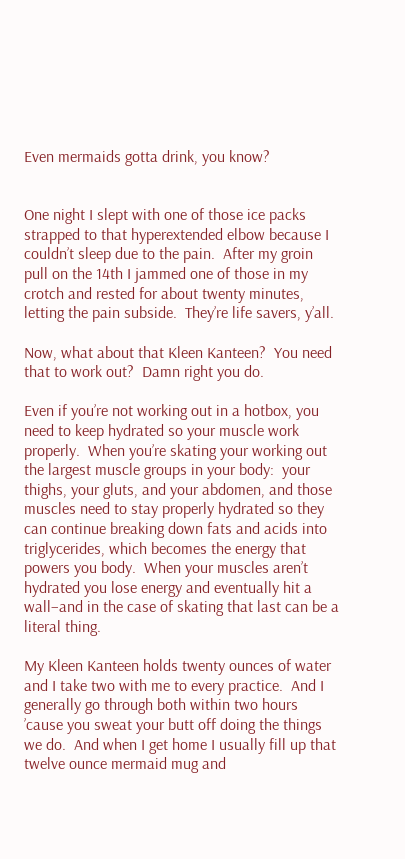Even mermaids gotta drink, you know?


One night I slept with one of those ice packs strapped to that hyperextended elbow because I couldn’t sleep due to the pain.  After my groin pull on the 14th I jammed one of those in my crotch and rested for about twenty minutes, letting the pain subside.  They’re life savers, y’all.

Now, what about that Kleen Kanteen?  You need that to work out?  Damn right you do.

Even if you’re not working out in a hotbox, you need to keep hydrated so your muscle work properly.  When you’re skating your working out the largest muscle groups in your body:  your thighs, your gluts, and your abdomen, and those muscles need to stay properly hydrated so they can continue breaking down fats and acids into triglycerides, which becomes the energy that powers you body.  When your muscles aren’t hydrated you lose energy and eventually hit a wall–and in the case of skating that last can be a literal thing.

My Kleen Kanteen holds twenty ounces of water and I take two with me to every practice.  And I generally go through both within two hours ’cause you sweat your butt off doing the things we do.  And when I get home I usually fill up that twelve ounce mermaid mug and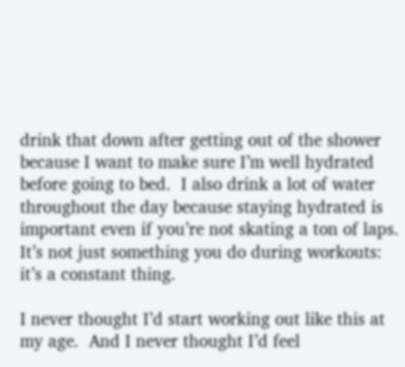drink that down after getting out of the shower because I want to make sure I’m well hydrated before going to bed.  I also drink a lot of water throughout the day because staying hydrated is important even if you’re not skating a ton of laps.  It’s not just something you do during workouts:  it’s a constant thing.

I never thought I’d start working out like this at my age.  And I never thought I’d feel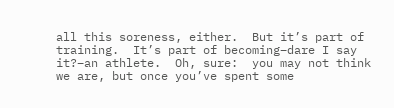all this soreness, either.  But it’s part of training.  It’s part of becoming–dare I say it?–an athlete.  Oh, sure:  you may not think we are, but once you’ve spent some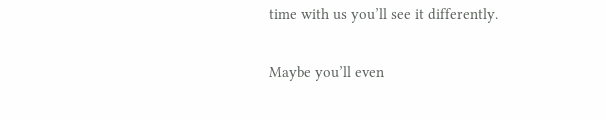time with us you’ll see it differently.

Maybe you’ll even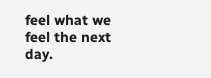feel what we feel the next day.